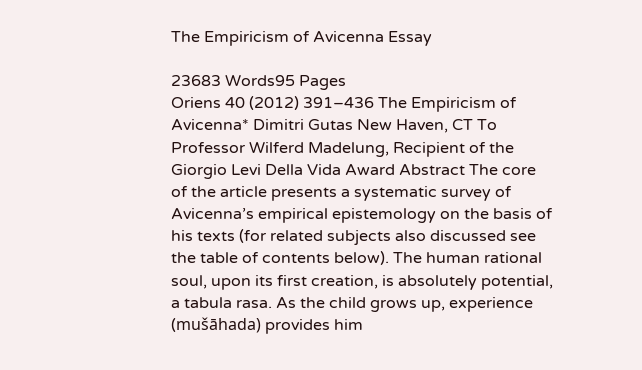The Empiricism of Avicenna Essay

23683 Words95 Pages
Oriens 40 (2012) 391–436 The Empiricism of Avicenna* Dimitri Gutas New Haven, CT To Professor Wilferd Madelung, Recipient of the Giorgio Levi Della Vida Award Abstract The core of the article presents a systematic survey of Avicenna’s empirical epistemology on the basis of his texts (for related subjects also discussed see the table of contents below). The human rational soul, upon its first creation, is absolutely potential, a tabula rasa. As the child grows up, experience (mušāhada) provides him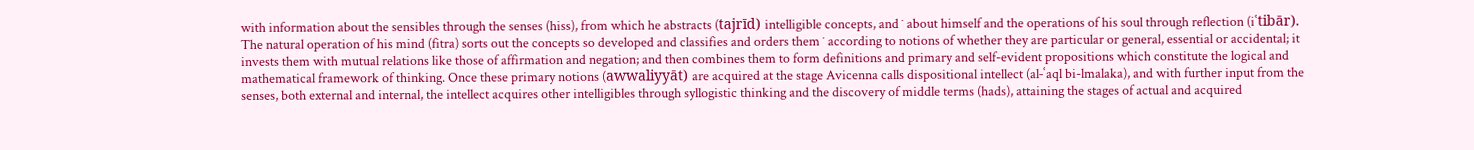with information about the sensibles through the senses (hiss), from which he abstracts (tajrīd) intelligible concepts, and ˙ about himself and the operations of his soul through reflection (iʿtibār). The natural operation of his mind (fitra) sorts out the concepts so developed and classifies and orders them ˙ according to notions of whether they are particular or general, essential or accidental; it invests them with mutual relations like those of affirmation and negation; and then combines them to form definitions and primary and self-evident propositions which constitute the logical and mathematical framework of thinking. Once these primary notions (awwaliyyāt) are acquired at the stage Avicenna calls dispositional intellect (al-ʿaql bi-lmalaka), and with further input from the senses, both external and internal, the intellect acquires other intelligibles through syllogistic thinking and the discovery of middle terms (hads), attaining the stages of actual and acquired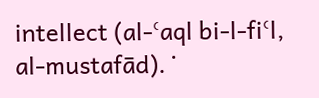intellect (al-ʿaql bi-l-fiʿl, al-mustafād). ˙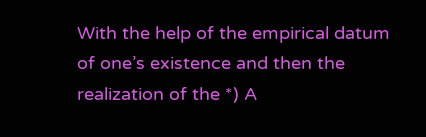With the help of the empirical datum of one’s existence and then the realization of the *) A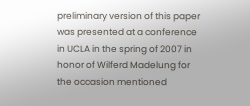preliminary version of this paper was presented at a conference in UCLA in the spring of 2007 in honor of Wilferd Madelung for the occasion mentioned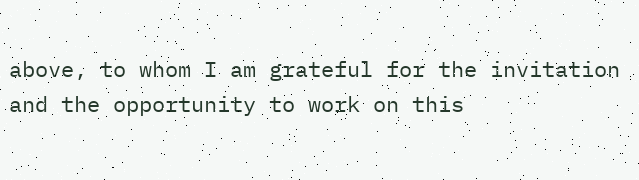above, to whom I am grateful for the invitation and the opportunity to work on this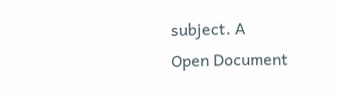subject. A
Open Document